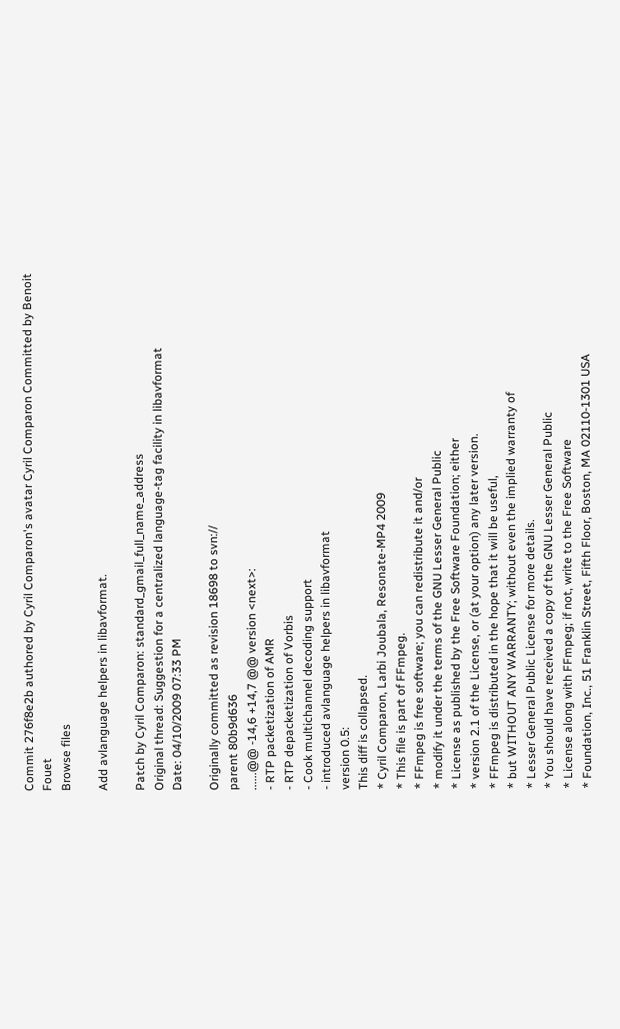Commit 276f8e2b authored by Cyril Comparon's avatar Cyril Comparon Committed by Benoit Fouet
Browse files

Add avlanguage helpers in libavformat.

Patch by Cyril Comparon: standard_gmail_full_name_address
Original thread: Suggestion for a centralized language-tag facility in libavformat
Date: 04/10/2009 07:33 PM

Originally committed as revision 18698 to svn://
parent 80b9d636
......@@ -14,6 +14,7 @@ version <next>:
- RTP packetization of AMR
- RTP depacketization of Vorbis
- Cook multichannel decoding support
- introduced avlanguage helpers in libavformat
version 0.5:
This diff is collapsed.
* Cyril Comparon, Larbi Joubala, Resonate-MP4 2009
* This file is part of FFmpeg.
* FFmpeg is free software; you can redistribute it and/or
* modify it under the terms of the GNU Lesser General Public
* License as published by the Free Software Foundation; either
* version 2.1 of the License, or (at your option) any later version.
* FFmpeg is distributed in the hope that it will be useful,
* but WITHOUT ANY WARRANTY; without even the implied warranty of
* Lesser General Public License for more details.
* You should have received a copy of the GNU Lesser General Public
* License along with FFmpeg; if not, write to the Free Software
* Foundation, Inc., 51 Franklin Street, Fifth Floor, Boston, MA 02110-1301 USA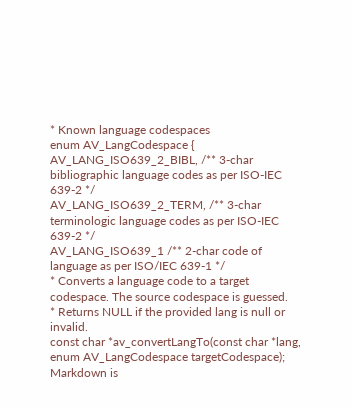* Known language codespaces
enum AV_LangCodespace {
AV_LANG_ISO639_2_BIBL, /** 3-char bibliographic language codes as per ISO-IEC 639-2 */
AV_LANG_ISO639_2_TERM, /** 3-char terminologic language codes as per ISO-IEC 639-2 */
AV_LANG_ISO639_1 /** 2-char code of language as per ISO/IEC 639-1 */
* Converts a language code to a target codespace. The source codespace is guessed.
* Returns NULL if the provided lang is null or invalid.
const char *av_convertLangTo(const char *lang, enum AV_LangCodespace targetCodespace);
Markdown is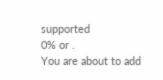supported
0% or .
You are about to add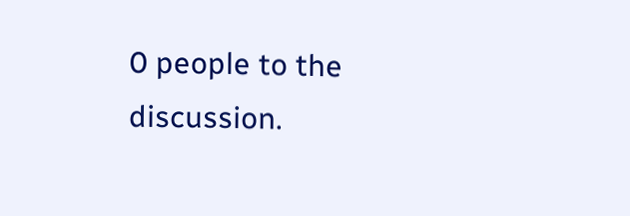0 people to the discussion.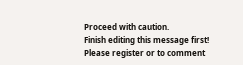Proceed with caution.
Finish editing this message first!
Please register or to comment